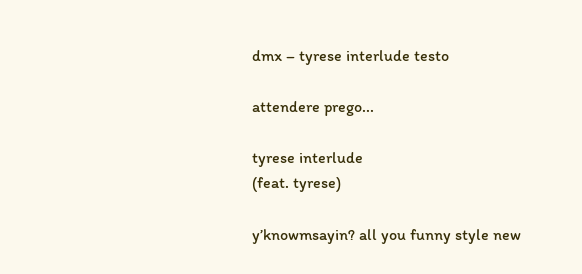dmx – tyrese interlude testo

attendere prego...

tyrese interlude
(feat. tyrese)

y’knowmsayin? all you funny style new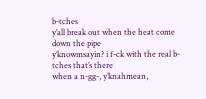b-tches
y’all break out when the heat come down the pipe
y’knowmsayin? i f-ck with the real b-tches that’s there
when a n-gg-, y’knahmean,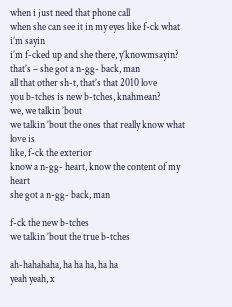when i just need that phone call
when she can see it in my eyes like f-ck what i’m sayin
i’m f-cked up and she there, y’knowmsayin?
that’s – she got a n-gg- back, man
all that other sh-t, that’s that 2010 love
you b-tches is new b-tches, knahmean?
we, we talkin ’bout
we talkin ’bout the ones that really know what love is
like, f-ck the exterior
know a n-gg- heart, know the content of my heart
she got a n-gg- back, man

f-ck the new b-tches
we talkin ’bout the true b-tches

ah-hahahaha, ha ha ha, ha ha
yeah yeah, x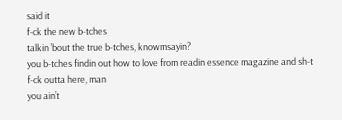said it
f-ck the new b-tches
talkin ’bout the true b-tches, knowmsayin?
you b-tches findin out how to love from readin essence magazine and sh-t
f-ck outta here, man
you ain’t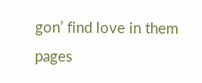gon’ find love in them pages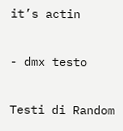it’s actin

- dmx testo

Testi di Random